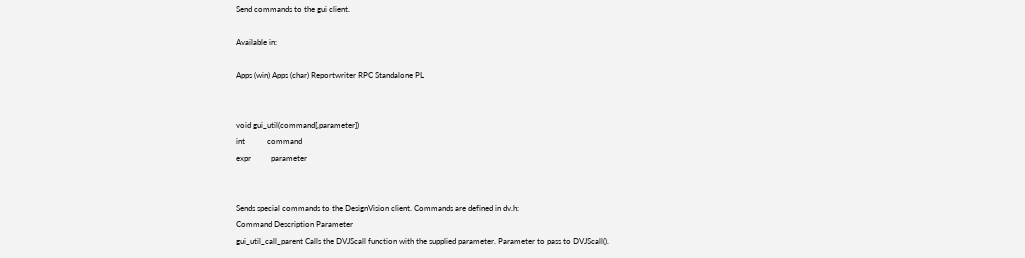Send commands to the gui client.

Available in:

Apps (win) Apps (char) Reportwriter RPC Standalone PL


void gui_util(command[,parameter])
int           command
expr          parameter


Sends special commands to the DesignVision client. Commands are defined in dv.h:
Command Description Parameter
gui_util_call_parent Calls the DVJScall function with the supplied parameter. Parameter to pass to DVJScall().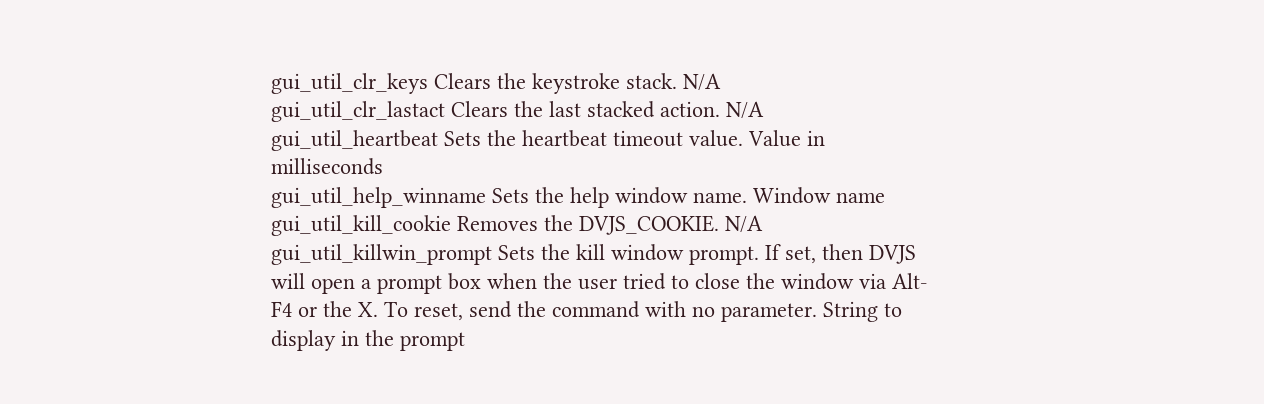gui_util_clr_keys Clears the keystroke stack. N/A
gui_util_clr_lastact Clears the last stacked action. N/A
gui_util_heartbeat Sets the heartbeat timeout value. Value in milliseconds
gui_util_help_winname Sets the help window name. Window name
gui_util_kill_cookie Removes the DVJS_COOKIE. N/A
gui_util_killwin_prompt Sets the kill window prompt. If set, then DVJS will open a prompt box when the user tried to close the window via Alt-F4 or the X. To reset, send the command with no parameter. String to display in the prompt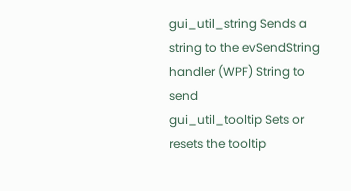gui_util_string Sends a string to the evSendString handler (WPF) String to send
gui_util_tooltip Sets or resets the tooltip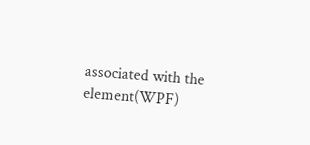associated with the element(WPF)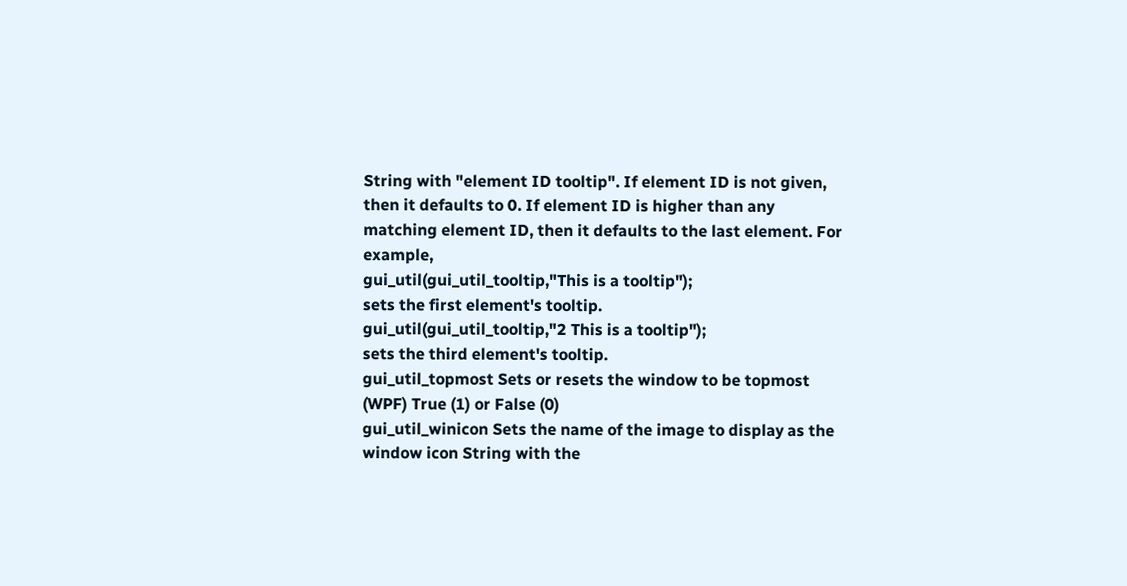String with "element ID tooltip". If element ID is not given, then it defaults to 0. If element ID is higher than any matching element ID, then it defaults to the last element. For example,
gui_util(gui_util_tooltip,"This is a tooltip");
sets the first element's tooltip.
gui_util(gui_util_tooltip,"2 This is a tooltip");
sets the third element's tooltip.
gui_util_topmost Sets or resets the window to be topmost (WPF) True (1) or False (0)
gui_util_winicon Sets the name of the image to display as the window icon String with the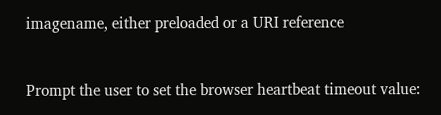imagename, either preloaded or a URI reference


Prompt the user to set the browser heartbeat timeout value: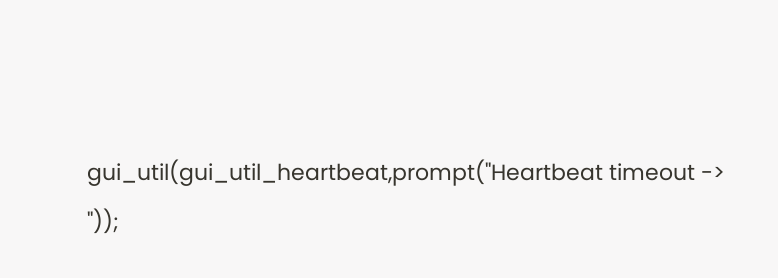gui_util(gui_util_heartbeat,prompt("Heartbeat timeout -> "));